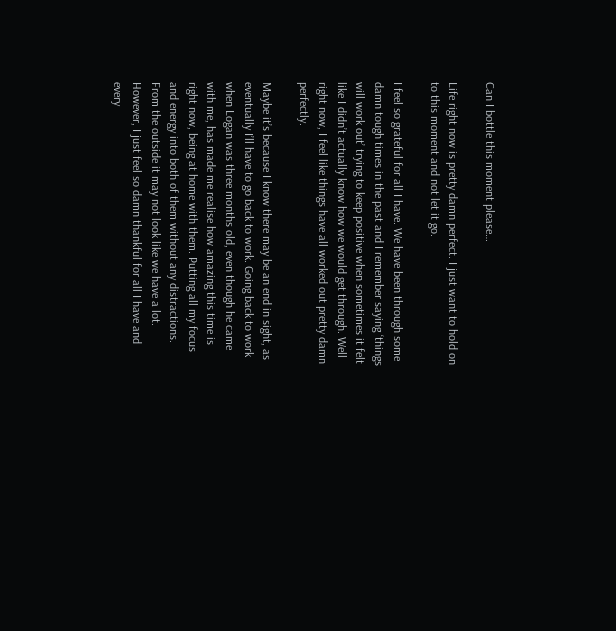Can I bottle this moment please…

Life right now is pretty damn perfect. I just want to hold on to this moment and not let it go.

I feel so grateful for all I have. We have been through some damn tough times in the past and I remember saying ‘things will work out’ trying to keep positive when sometimes it felt like I didn’t actually know how we would get through. Well right now, I feel like things have all worked out pretty damn perfectly.

Maybe it’s because I know there may be an end in sight, as eventually I’ll have to go back to work. Going back to work when Logan was three months old, even though he came with me, has made me realise how amazing this time is right now, being at home with them. Putting all my focus and energy into both of them without any distractions. From the outside it may not look like we have a lot. However, I just feel so damn thankful for all I have and every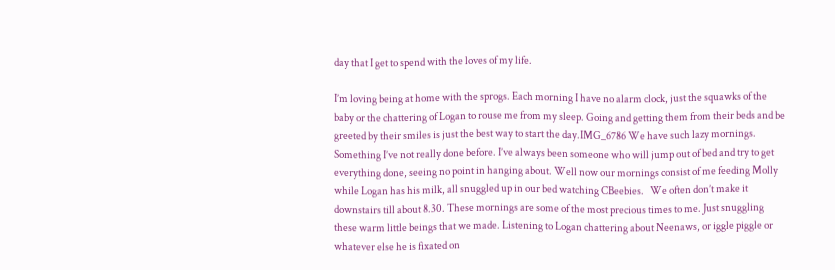day that I get to spend with the loves of my life.

I’m loving being at home with the sprogs. Each morning I have no alarm clock, just the squawks of the baby or the chattering of Logan to rouse me from my sleep. Going and getting them from their beds and be greeted by their smiles is just the best way to start the day.IMG_6786 We have such lazy mornings. Something I’ve not really done before. I’ve always been someone who will jump out of bed and try to get everything done, seeing no point in hanging about. Well now our mornings consist of me feeding Molly while Logan has his milk, all snuggled up in our bed watching CBeebies.   We often don’t make it downstairs till about 8.30. These mornings are some of the most precious times to me. Just snuggling these warm little beings that we made. Listening to Logan chattering about Neenaws, or iggle piggle or whatever else he is fixated on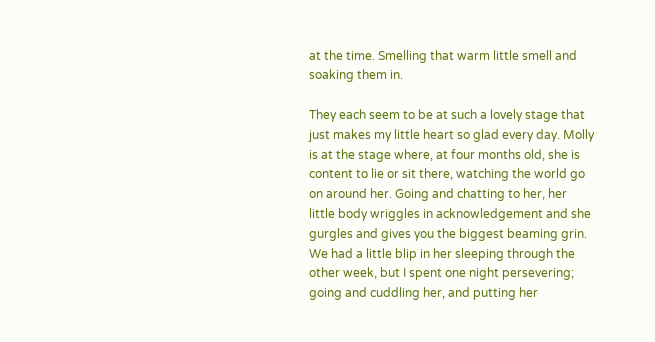at the time. Smelling that warm little smell and soaking them in.

They each seem to be at such a lovely stage that just makes my little heart so glad every day. Molly is at the stage where, at four months old, she is content to lie or sit there, watching the world go on around her. Going and chatting to her, her little body wriggles in acknowledgement and she gurgles and gives you the biggest beaming grin. We had a little blip in her sleeping through the other week, but I spent one night persevering; going and cuddling her, and putting her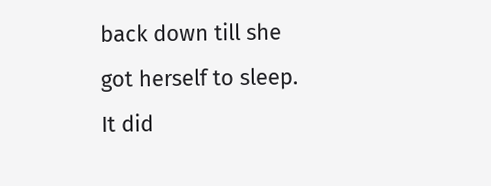back down till she got herself to sleep. It did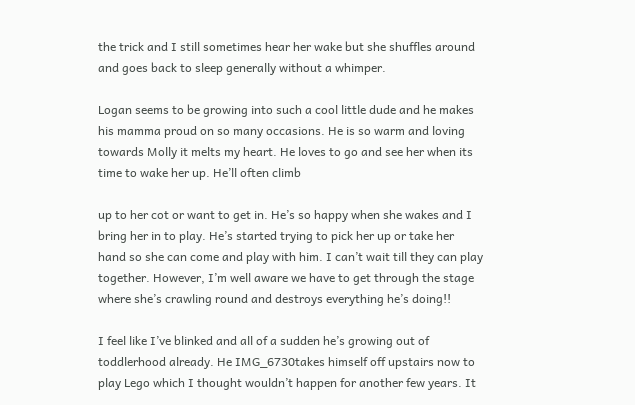the trick and I still sometimes hear her wake but she shuffles around and goes back to sleep generally without a whimper.

Logan seems to be growing into such a cool little dude and he makes his mamma proud on so many occasions. He is so warm and loving towards Molly it melts my heart. He loves to go and see her when its time to wake her up. He’ll often climb

up to her cot or want to get in. He’s so happy when she wakes and I bring her in to play. He’s started trying to pick her up or take her hand so she can come and play with him. I can’t wait till they can play together. However, I’m well aware we have to get through the stage where she’s crawling round and destroys everything he’s doing!!

I feel like I’ve blinked and all of a sudden he’s growing out of toddlerhood already. He IMG_6730takes himself off upstairs now to play Lego which I thought wouldn’t happen for another few years. It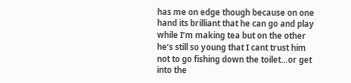has me on edge though because on one hand its brilliant that he can go and play while I’m making tea but on the other he’s still so young that I cant trust him not to go fishing down the toilet…or get into the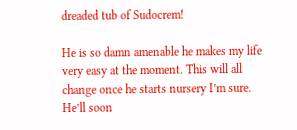dreaded tub of Sudocrem!

He is so damn amenable he makes my life very easy at the moment. This will all change once he starts nursery I’m sure. He’ll soon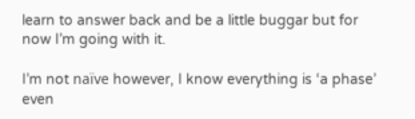learn to answer back and be a little buggar but for now I’m going with it.

I’m not naïve however, I know everything is ‘a phase’ even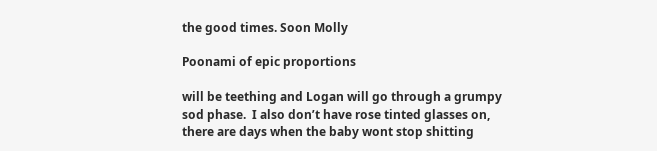the good times. Soon Molly

Poonami of epic proportions

will be teething and Logan will go through a grumpy sod phase.  I also don’t have rose tinted glasses on, there are days when the baby wont stop shitting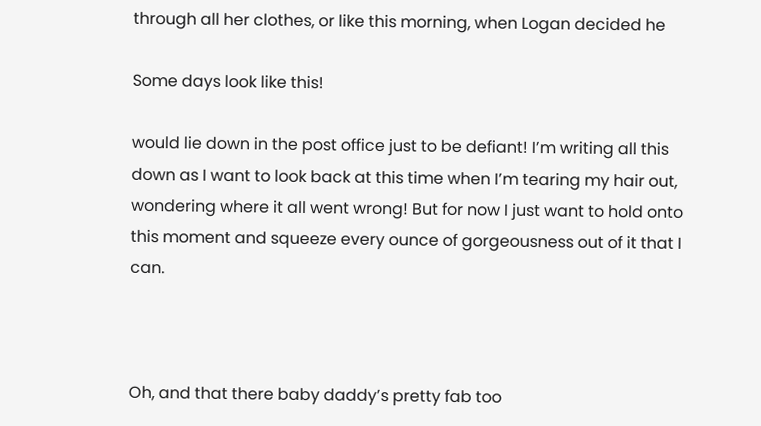through all her clothes, or like this morning, when Logan decided he

Some days look like this!

would lie down in the post office just to be defiant! I’m writing all this down as I want to look back at this time when I’m tearing my hair out, wondering where it all went wrong! But for now I just want to hold onto this moment and squeeze every ounce of gorgeousness out of it that I can.



Oh, and that there baby daddy’s pretty fab too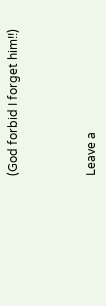(God forbid I forget him!!)



Leave a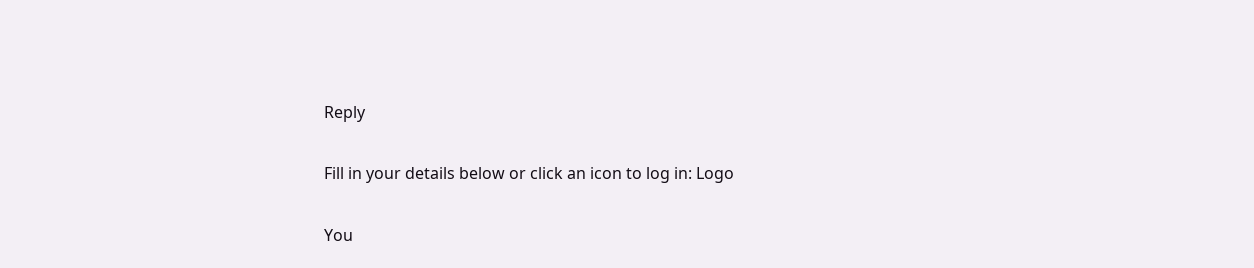Reply

Fill in your details below or click an icon to log in: Logo

You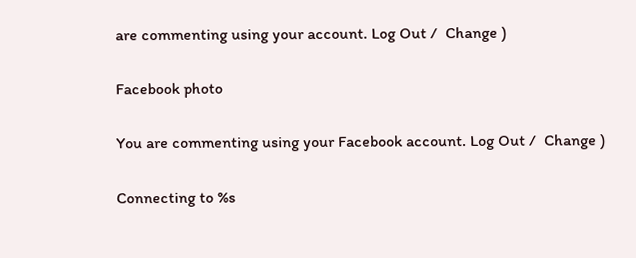are commenting using your account. Log Out /  Change )

Facebook photo

You are commenting using your Facebook account. Log Out /  Change )

Connecting to %s